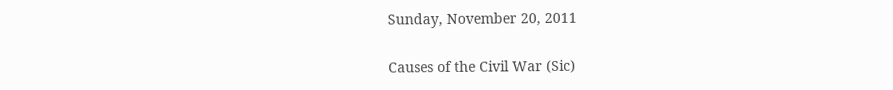Sunday, November 20, 2011

Causes of the Civil War (Sic)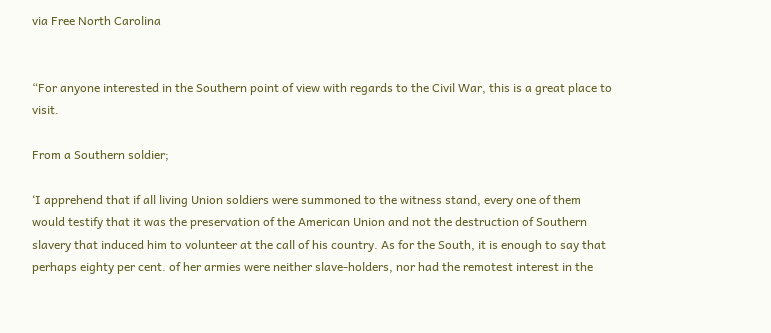via Free North Carolina


“For anyone interested in the Southern point of view with regards to the Civil War, this is a great place to visit.

From a Southern soldier;

‘I apprehend that if all living Union soldiers were summoned to the witness stand, every one of them would testify that it was the preservation of the American Union and not the destruction of Southern slavery that induced him to volunteer at the call of his country. As for the South, it is enough to say that perhaps eighty per cent. of her armies were neither slave-holders, nor had the remotest interest in the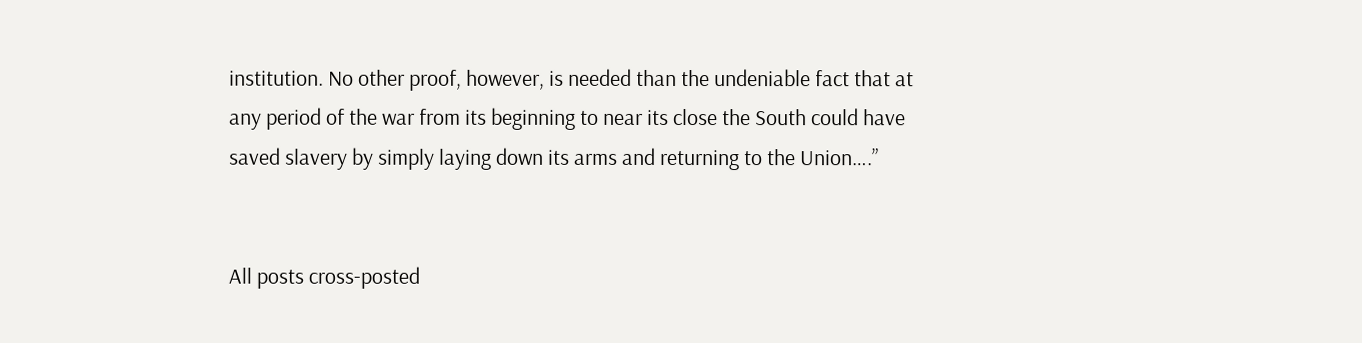institution. No other proof, however, is needed than the undeniable fact that at any period of the war from its beginning to near its close the South could have saved slavery by simply laying down its arms and returning to the Union….”


All posts cross-posted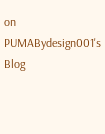on PUMABydesign001's Blog